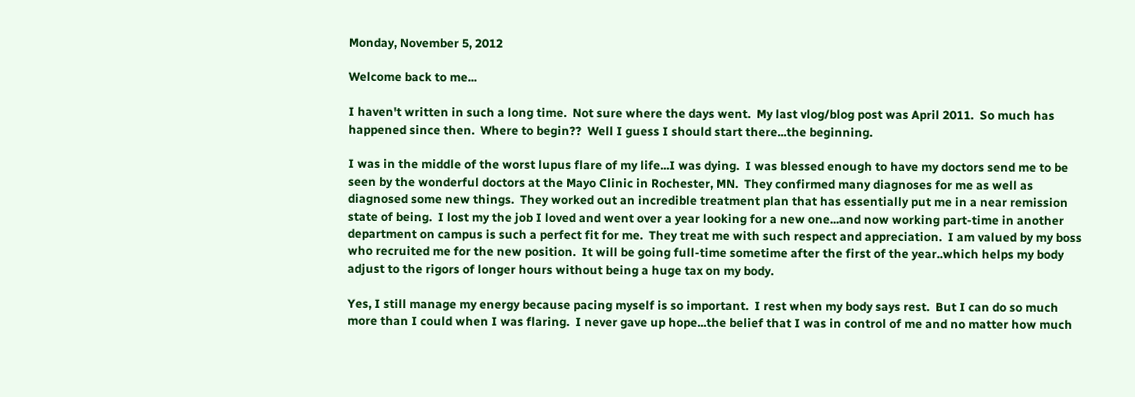Monday, November 5, 2012

Welcome back to me...

I haven't written in such a long time.  Not sure where the days went.  My last vlog/blog post was April 2011.  So much has happened since then.  Where to begin??  Well I guess I should start there...the beginning.

I was in the middle of the worst lupus flare of my life...I was dying.  I was blessed enough to have my doctors send me to be seen by the wonderful doctors at the Mayo Clinic in Rochester, MN.  They confirmed many diagnoses for me as well as diagnosed some new things.  They worked out an incredible treatment plan that has essentially put me in a near remission state of being.  I lost my the job I loved and went over a year looking for a new one...and now working part-time in another department on campus is such a perfect fit for me.  They treat me with such respect and appreciation.  I am valued by my boss who recruited me for the new position.  It will be going full-time sometime after the first of the year..which helps my body adjust to the rigors of longer hours without being a huge tax on my body.

Yes, I still manage my energy because pacing myself is so important.  I rest when my body says rest.  But I can do so much more than I could when I was flaring.  I never gave up hope...the belief that I was in control of me and no matter how much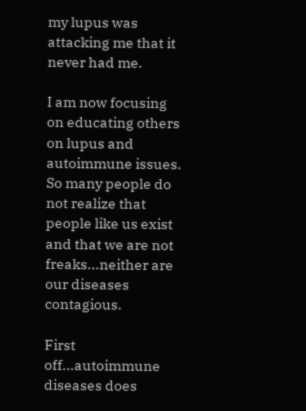my lupus was attacking me that it never had me.

I am now focusing on educating others on lupus and autoimmune issues.  So many people do not realize that people like us exist and that we are not freaks...neither are our diseases contagious.

First off...autoimmune diseases does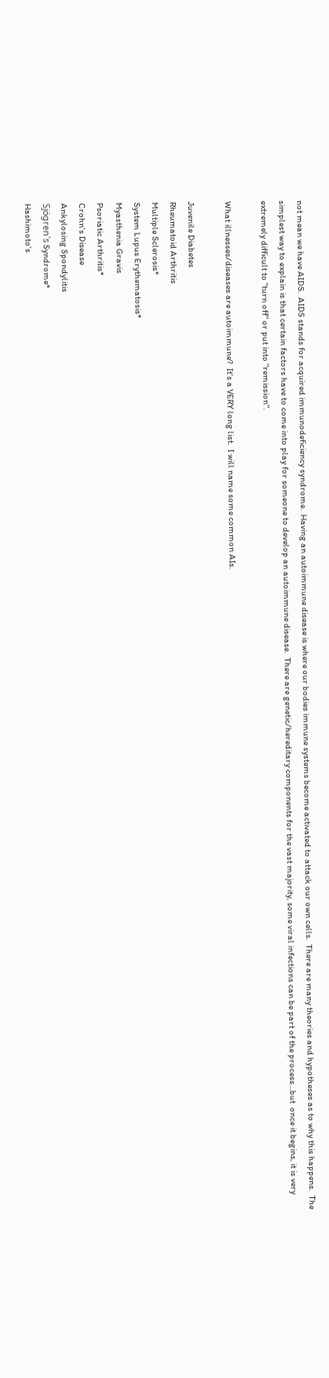not mean we have AIDS.  AIDS stands for acquired immunodeficiency syndrome.  Having an autoimmune disease is where our bodies immune systems become activated to attack our own cells.  There are many theories and hypotheses as to why this happens.  The simplest way to explain is that certain factors have to come into play for someone to develop an autoimmune disease.  There are genetic/hereditary components for the vast majority, some viral infections can be part of the process...but  once it begins, it is very extremely difficult to "turn off" or put into "remission".

What illnesses/diseases are autoimmune?  It's a VERY long list.  I will name some common AIs.

Juvenile Diabetes
Rheumatoid Arthritis
Multiple Sclerosis*
System Lupus Erythematosis*
Myasthenia Gravis
Psoriatic Arthritis*
Crohn's Disease
Ankylosing Spondylitis
Sjögren's Syndrome*
Hashimoto's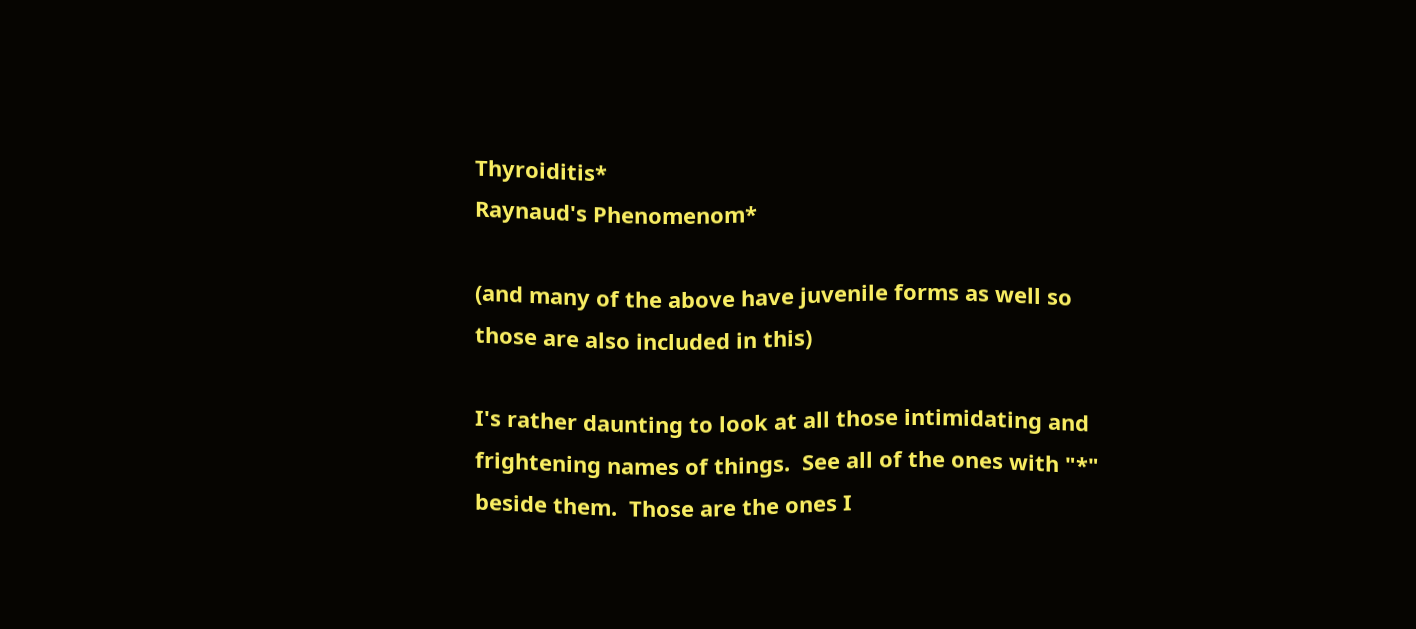Thyroiditis*
Raynaud's Phenomenom*

(and many of the above have juvenile forms as well so those are also included in this)

I's rather daunting to look at all those intimidating and frightening names of things.  See all of the ones with "*" beside them.  Those are the ones I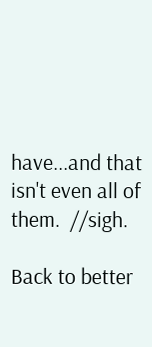have...and that isn't even all of them.  //sigh.

Back to better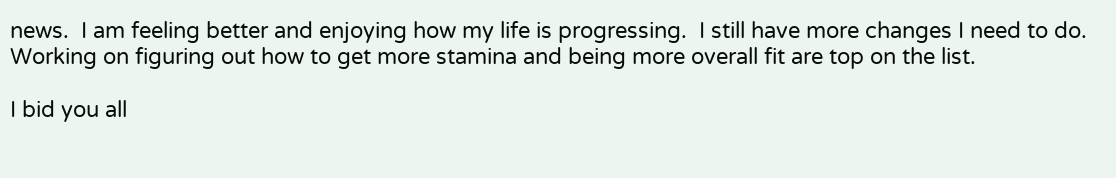news.  I am feeling better and enjoying how my life is progressing.  I still have more changes I need to do.  Working on figuring out how to get more stamina and being more overall fit are top on the list.

I bid you all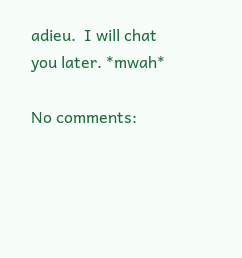adieu.  I will chat you later. *mwah*

No comments: